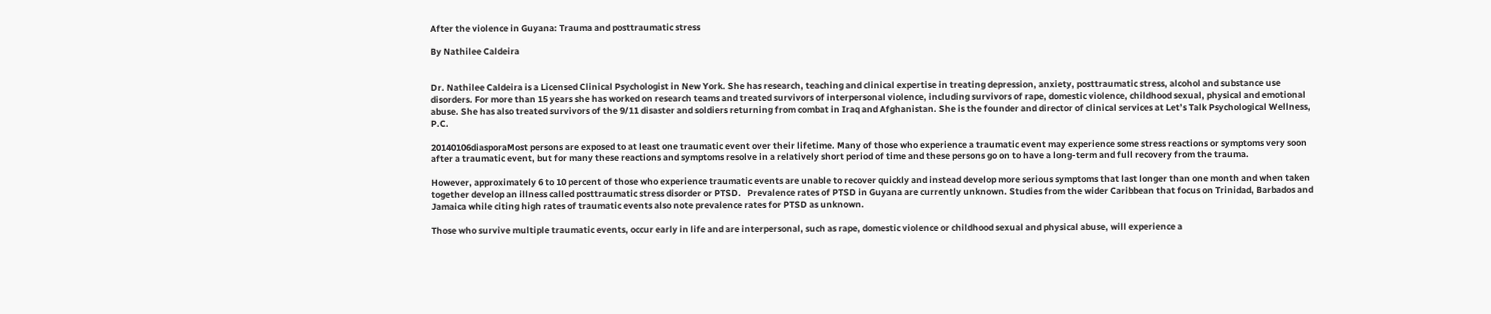After the violence in Guyana: Trauma and posttraumatic stress

By Nathilee Caldeira


Dr. Nathilee Caldeira is a Licensed Clinical Psychologist in New York. She has research, teaching and clinical expertise in treating depression, anxiety, posttraumatic stress, alcohol and substance use disorders. For more than 15 years she has worked on research teams and treated survivors of interpersonal violence, including survivors of rape, domestic violence, childhood sexual, physical and emotional abuse. She has also treated survivors of the 9/11 disaster and soldiers returning from combat in Iraq and Afghanistan. She is the founder and director of clinical services at Let’s Talk Psychological Wellness, P.C.

20140106diasporaMost persons are exposed to at least one traumatic event over their lifetime. Many of those who experience a traumatic event may experience some stress reactions or symptoms very soon after a traumatic event, but for many these reactions and symptoms resolve in a relatively short period of time and these persons go on to have a long-term and full recovery from the trauma.

However, approximately 6 to 10 percent of those who experience traumatic events are unable to recover quickly and instead develop more serious symptoms that last longer than one month and when taken together develop an illness called posttraumatic stress disorder or PTSD.   Prevalence rates of PTSD in Guyana are currently unknown. Studies from the wider Caribbean that focus on Trinidad, Barbados and Jamaica while citing high rates of traumatic events also note prevalence rates for PTSD as unknown.

Those who survive multiple traumatic events, occur early in life and are interpersonal, such as rape, domestic violence or childhood sexual and physical abuse, will experience a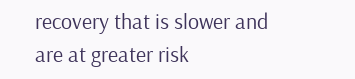recovery that is slower and are at greater risk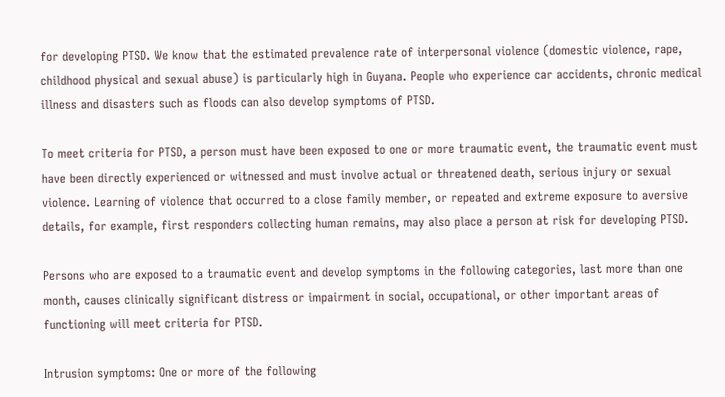for developing PTSD. We know that the estimated prevalence rate of interpersonal violence (domestic violence, rape, childhood physical and sexual abuse) is particularly high in Guyana. People who experience car accidents, chronic medical illness and disasters such as floods can also develop symptoms of PTSD.

To meet criteria for PTSD, a person must have been exposed to one or more traumatic event, the traumatic event must have been directly experienced or witnessed and must involve actual or threatened death, serious injury or sexual violence. Learning of violence that occurred to a close family member, or repeated and extreme exposure to aversive details, for example, first responders collecting human remains, may also place a person at risk for developing PTSD.

Persons who are exposed to a traumatic event and develop symptoms in the following categories, last more than one month, causes clinically significant distress or impairment in social, occupational, or other important areas of functioning will meet criteria for PTSD.

Intrusion symptoms: One or more of the following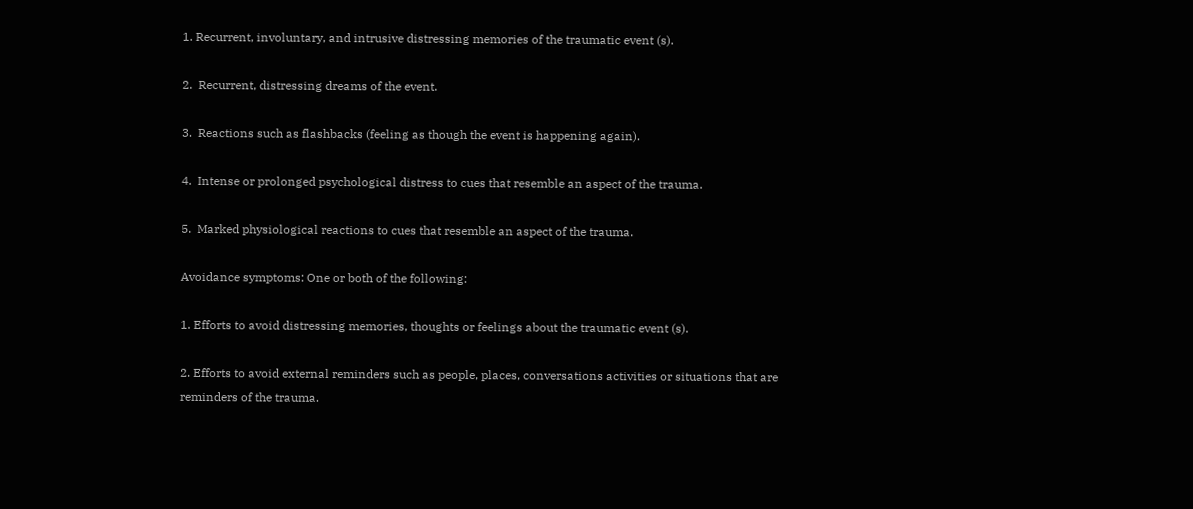1. Recurrent, involuntary, and intrusive distressing memories of the traumatic event (s).

2.  Recurrent, distressing dreams of the event.

3.  Reactions such as flashbacks (feeling as though the event is happening again).

4.  Intense or prolonged psychological distress to cues that resemble an aspect of the trauma.

5.  Marked physiological reactions to cues that resemble an aspect of the trauma.

Avoidance symptoms: One or both of the following:

1. Efforts to avoid distressing memories, thoughts or feelings about the traumatic event (s).

2. Efforts to avoid external reminders such as people, places, conversations activities or situations that are reminders of the trauma.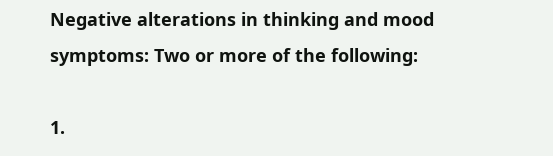Negative alterations in thinking and mood symptoms: Two or more of the following:

1.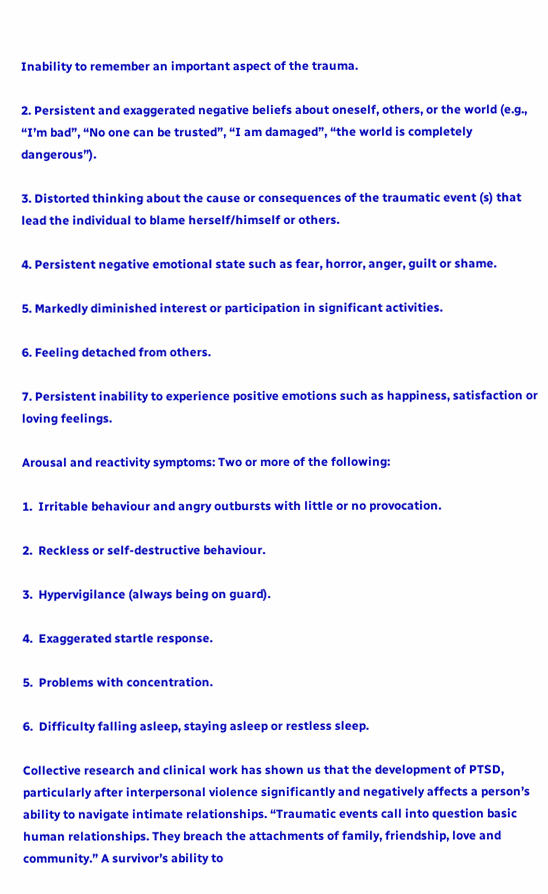Inability to remember an important aspect of the trauma.

2. Persistent and exaggerated negative beliefs about oneself, others, or the world (e.g., “I’m bad”, “No one can be trusted”, “I am damaged”, “the world is completely dangerous”).

3. Distorted thinking about the cause or consequences of the traumatic event (s) that lead the individual to blame herself/himself or others.

4. Persistent negative emotional state such as fear, horror, anger, guilt or shame.

5. Markedly diminished interest or participation in significant activities.

6. Feeling detached from others.

7. Persistent inability to experience positive emotions such as happiness, satisfaction or loving feelings.

Arousal and reactivity symptoms: Two or more of the following:

1.  Irritable behaviour and angry outbursts with little or no provocation.

2.  Reckless or self-destructive behaviour.

3.  Hypervigilance (always being on guard).

4.  Exaggerated startle response.

5.  Problems with concentration.

6.  Difficulty falling asleep, staying asleep or restless sleep.

Collective research and clinical work has shown us that the development of PTSD, particularly after interpersonal violence significantly and negatively affects a person’s ability to navigate intimate relationships. “Traumatic events call into question basic human relationships. They breach the attachments of family, friendship, love and community.” A survivor’s ability to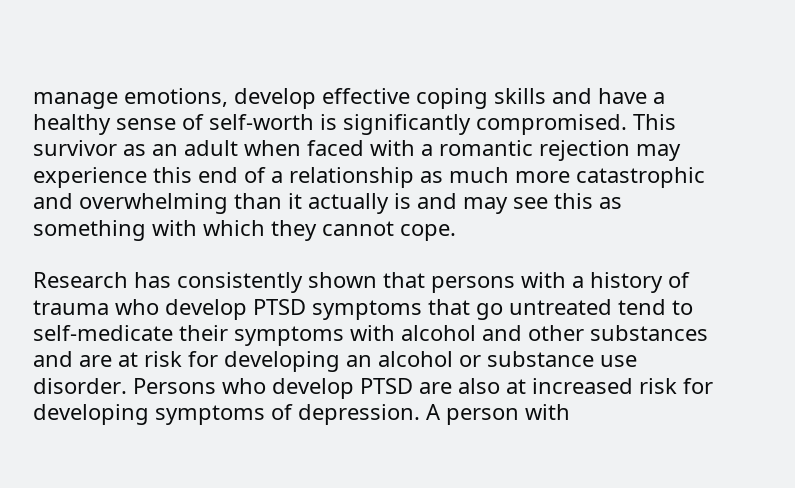manage emotions, develop effective coping skills and have a healthy sense of self-worth is significantly compromised. This survivor as an adult when faced with a romantic rejection may experience this end of a relationship as much more catastrophic and overwhelming than it actually is and may see this as something with which they cannot cope.

Research has consistently shown that persons with a history of trauma who develop PTSD symptoms that go untreated tend to self-medicate their symptoms with alcohol and other substances and are at risk for developing an alcohol or substance use disorder. Persons who develop PTSD are also at increased risk for developing symptoms of depression. A person with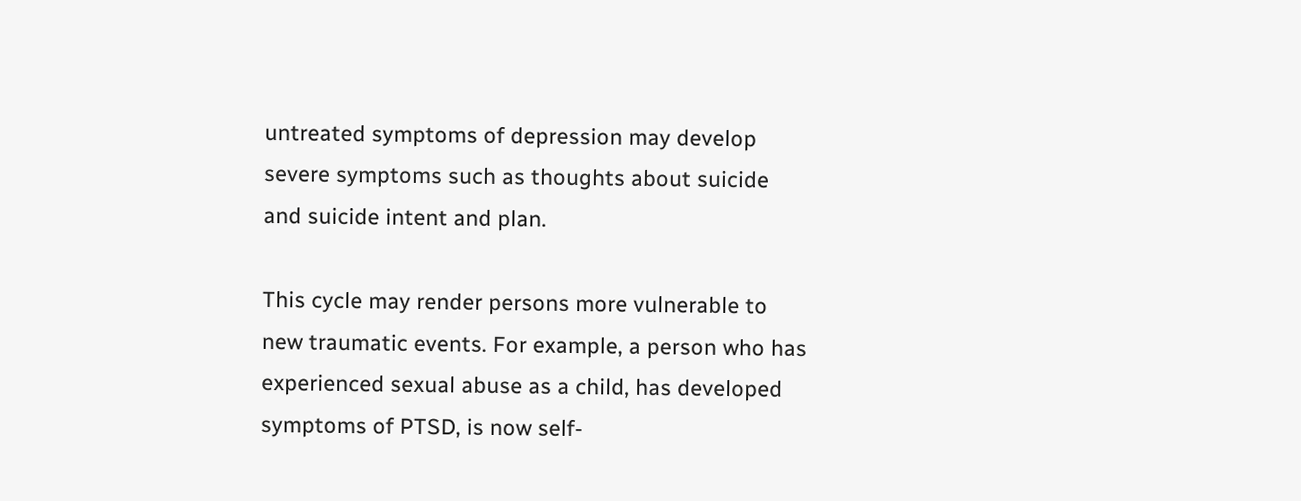untreated symptoms of depression may develop severe symptoms such as thoughts about suicide and suicide intent and plan.

This cycle may render persons more vulnerable to new traumatic events. For example, a person who has experienced sexual abuse as a child, has developed symptoms of PTSD, is now self-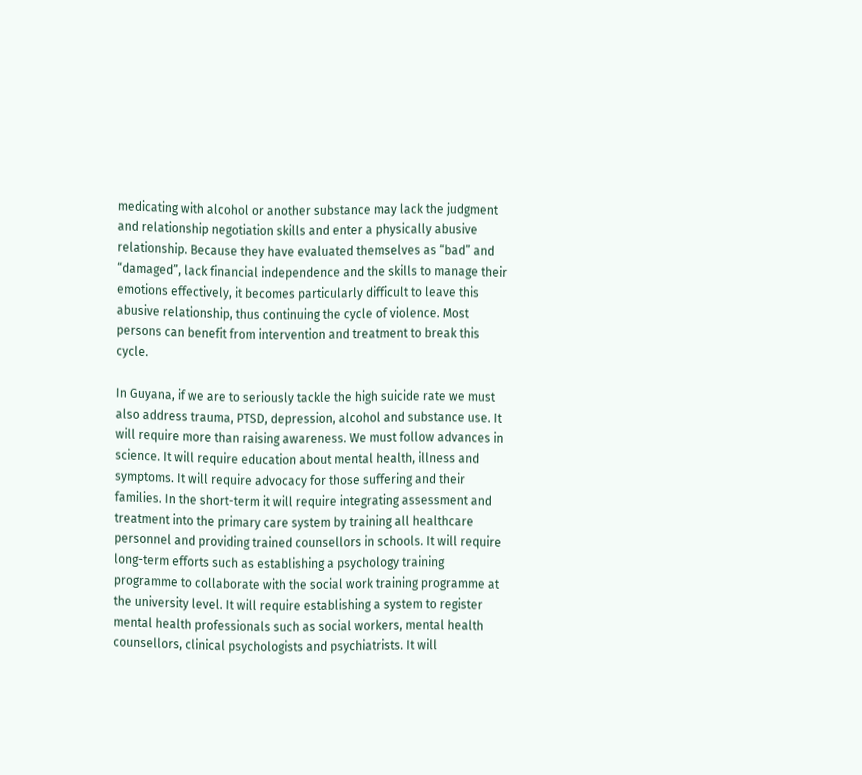medicating with alcohol or another substance may lack the judgment and relationship negotiation skills and enter a physically abusive relationship. Because they have evaluated themselves as “bad” and “damaged”, lack financial independence and the skills to manage their emotions effectively, it becomes particularly difficult to leave this abusive relationship, thus continuing the cycle of violence. Most persons can benefit from intervention and treatment to break this cycle.

In Guyana, if we are to seriously tackle the high suicide rate we must also address trauma, PTSD, depression, alcohol and substance use. It will require more than raising awareness. We must follow advances in science. It will require education about mental health, illness and symptoms. It will require advocacy for those suffering and their families. In the short-term it will require integrating assessment and treatment into the primary care system by training all healthcare personnel and providing trained counsellors in schools. It will require long-term efforts such as establishing a psychology training programme to collaborate with the social work training programme at the university level. It will require establishing a system to register mental health professionals such as social workers, mental health counsellors, clinical psychologists and psychiatrists. It will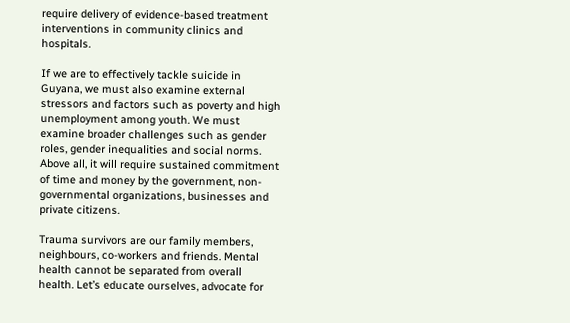require delivery of evidence-based treatment interventions in community clinics and hospitals.

If we are to effectively tackle suicide in Guyana, we must also examine external stressors and factors such as poverty and high unemployment among youth. We must examine broader challenges such as gender roles, gender inequalities and social norms. Above all, it will require sustained commitment of time and money by the government, non-governmental organizations, businesses and private citizens.

Trauma survivors are our family members, neighbours, co-workers and friends. Mental health cannot be separated from overall health. Let’s educate ourselves, advocate for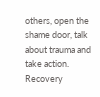others, open the shame door, talk about trauma and take action. Recovery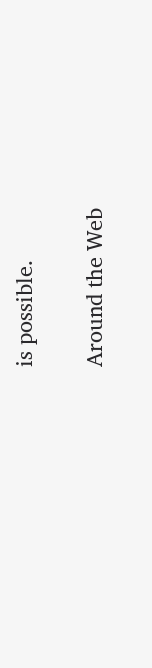is possible.

Around the Web